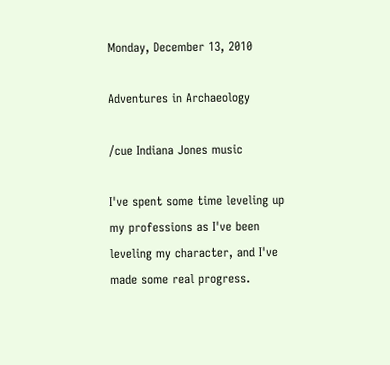Monday, December 13, 2010

Adventures in Archaeology

/cue Indiana Jones music

I've spent some time leveling up my professions as I've been leveling my character, and I've made some real progress.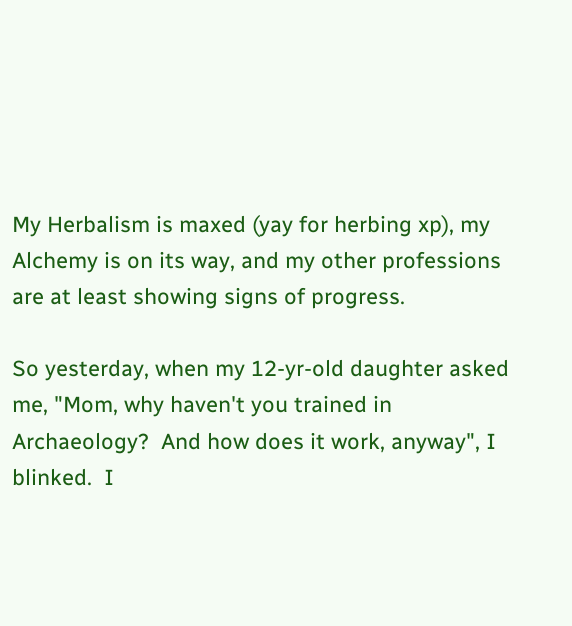My Herbalism is maxed (yay for herbing xp), my Alchemy is on its way, and my other professions are at least showing signs of progress.

So yesterday, when my 12-yr-old daughter asked me, "Mom, why haven't you trained in Archaeology?  And how does it work, anyway", I blinked.  I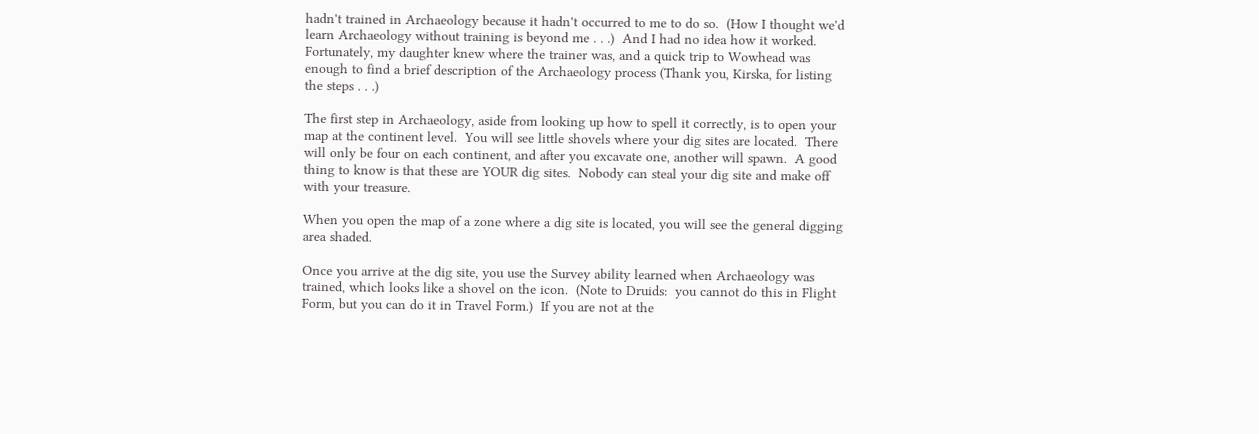hadn't trained in Archaeology because it hadn't occurred to me to do so.  (How I thought we'd learn Archaeology without training is beyond me . . .)  And I had no idea how it worked.  Fortunately, my daughter knew where the trainer was, and a quick trip to Wowhead was enough to find a brief description of the Archaeology process (Thank you, Kirska, for listing the steps . . .)

The first step in Archaeology, aside from looking up how to spell it correctly, is to open your map at the continent level.  You will see little shovels where your dig sites are located.  There will only be four on each continent, and after you excavate one, another will spawn.  A good thing to know is that these are YOUR dig sites.  Nobody can steal your dig site and make off with your treasure.

When you open the map of a zone where a dig site is located, you will see the general digging area shaded.

Once you arrive at the dig site, you use the Survey ability learned when Archaeology was trained, which looks like a shovel on the icon.  (Note to Druids:  you cannot do this in Flight Form, but you can do it in Travel Form.)  If you are not at the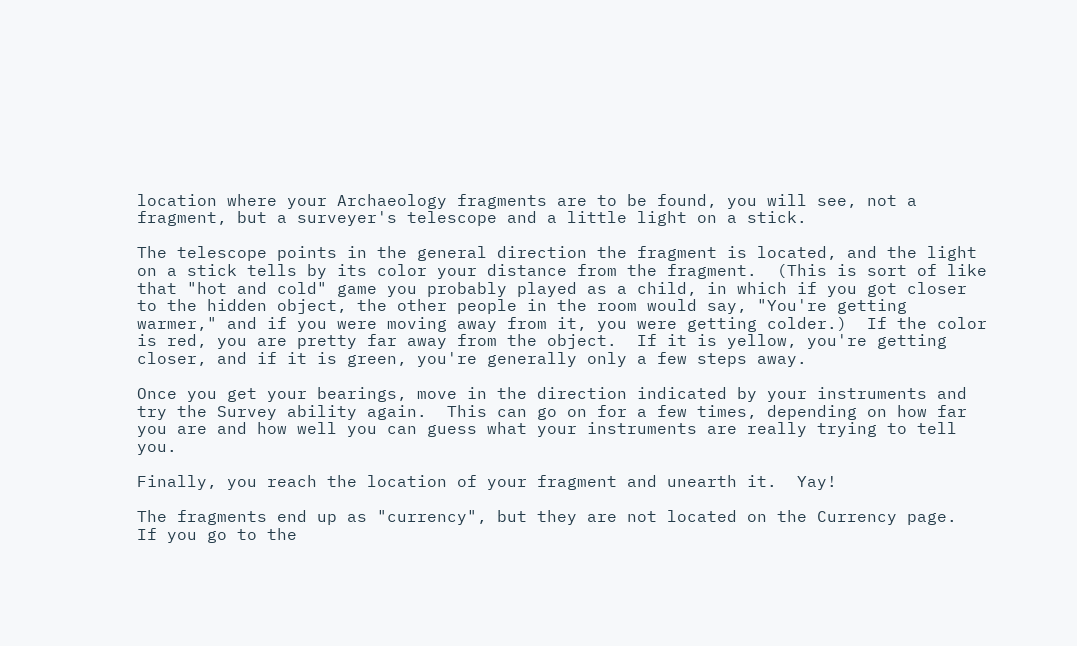location where your Archaeology fragments are to be found, you will see, not a fragment, but a surveyer's telescope and a little light on a stick.

The telescope points in the general direction the fragment is located, and the light on a stick tells by its color your distance from the fragment.  (This is sort of like that "hot and cold" game you probably played as a child, in which if you got closer to the hidden object, the other people in the room would say, "You're getting warmer," and if you were moving away from it, you were getting colder.)  If the color is red, you are pretty far away from the object.  If it is yellow, you're getting closer, and if it is green, you're generally only a few steps away.

Once you get your bearings, move in the direction indicated by your instruments and try the Survey ability again.  This can go on for a few times, depending on how far you are and how well you can guess what your instruments are really trying to tell you.

Finally, you reach the location of your fragment and unearth it.  Yay!

The fragments end up as "currency", but they are not located on the Currency page.  If you go to the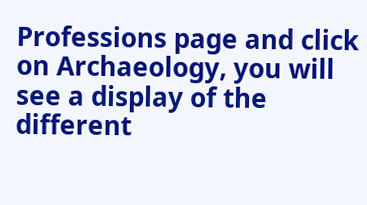Professions page and click on Archaeology, you will see a display of the different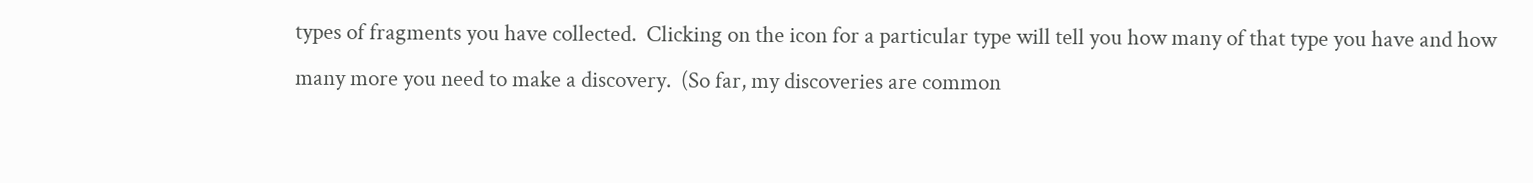types of fragments you have collected.  Clicking on the icon for a particular type will tell you how many of that type you have and how many more you need to make a discovery.  (So far, my discoveries are common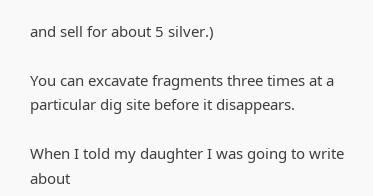and sell for about 5 silver.)

You can excavate fragments three times at a particular dig site before it disappears.

When I told my daughter I was going to write about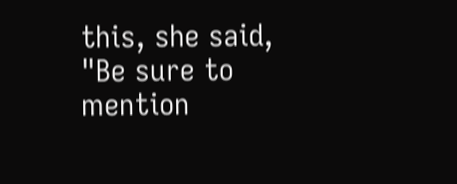this, she said, "Be sure to mention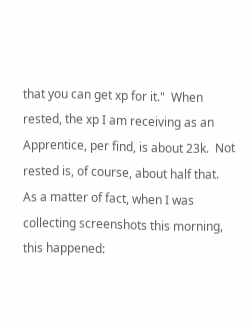that you can get xp for it."  When rested, the xp I am receiving as an Apprentice, per find, is about 23k.  Not rested is, of course, about half that.  As a matter of fact, when I was collecting screenshots this morning, this happened: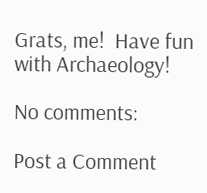Grats, me!  Have fun with Archaeology!

No comments:

Post a Comment